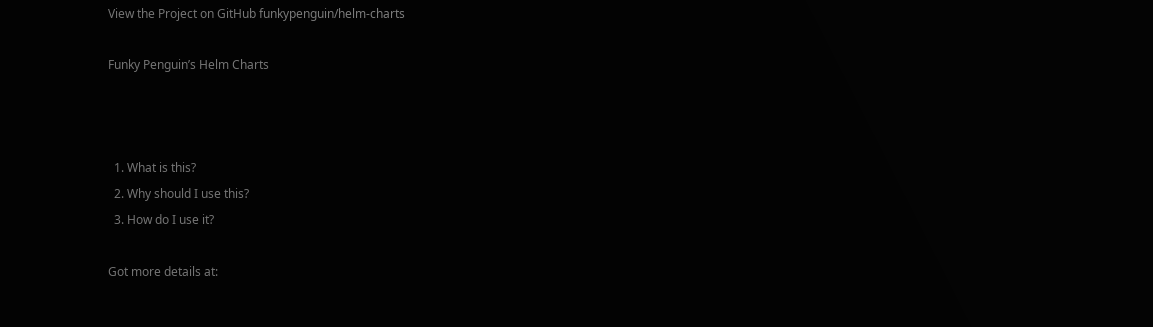View the Project on GitHub funkypenguin/helm-charts

Funky Penguin’s Helm Charts



  1. What is this?
  2. Why should I use this?
  3. How do I use it?

Got more details at: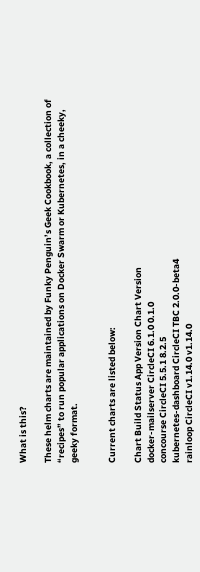What is this?

These helm charts are maintained by Funky Penguin’s Geek Cookbook, a collection of “recipes” to run popular applications on Docker Swarm or Kubernetes, in a cheeky, geeky format.


Current charts are listed below:

Chart Build Status App Version Chart Version
docker-mailserver CircleCI 6.1.0 0.1.0
concourse CircleCI 5.5.1 8.2.5
kubernetes-dashboard CircleCI TBC 2.0.0-beta4
rainloop CircleCI v1.14.0 v1.14.0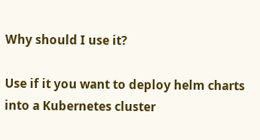Why should I use it?

Use if it you want to deploy helm charts into a Kubernetes cluster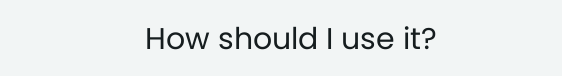How should I use it?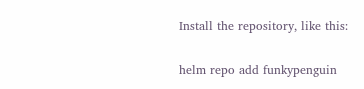Install the repository, like this:

helm repo add funkypenguin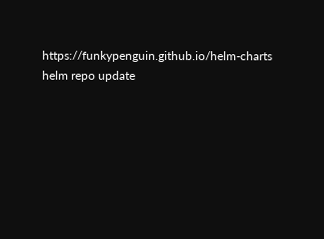https://funkypenguin.github.io/helm-charts
helm repo update